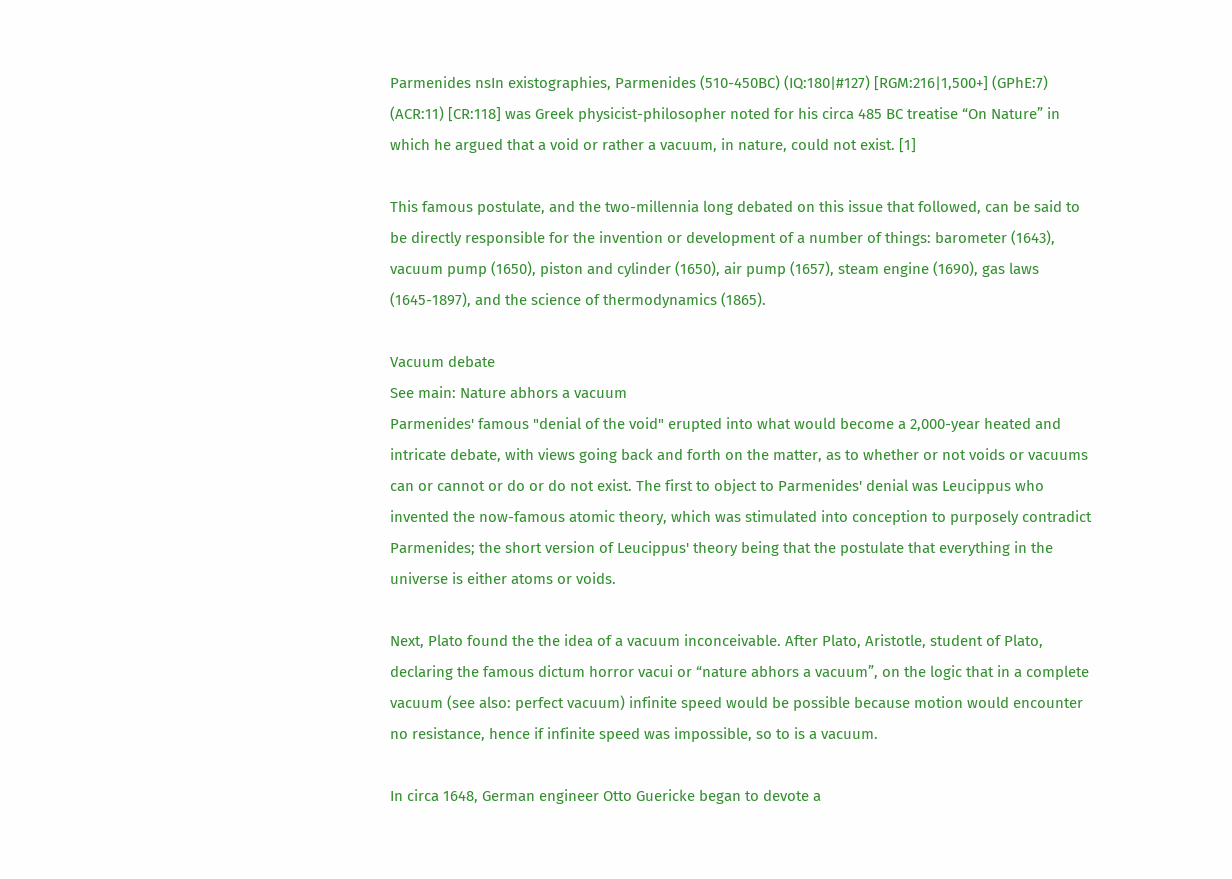Parmenides nsIn existographies, Parmenides (510-450BC) (IQ:180|#127) [RGM:216|1,500+] (GPhE:7) (ACR:11) [CR:118] was Greek physicist-philosopher noted for his circa 485 BC treatise “On Nature” in which he argued that a void or rather a vacuum, in nature, could not exist. [1]

This famous postulate, and the two-millennia long debated on this issue that followed, can be said to be directly responsible for the invention or development of a number of things: barometer (1643), vacuum pump (1650), piston and cylinder (1650), air pump (1657), steam engine (1690), gas laws (1645-1897), and the science of thermodynamics (1865).

Vacuum debate
See main: Nature abhors a vacuum
Parmenides' famous "denial of the void" erupted into what would become a 2,000-year heated and intricate debate, with views going back and forth on the matter, as to whether or not voids or vacuums can or cannot or do or do not exist. The first to object to Parmenides' denial was Leucippus who invented the now-famous atomic theory, which was stimulated into conception to purposely contradict Parmenides; the short version of Leucippus' theory being that the postulate that everything in the universe is either atoms or voids.

Next, Plato found the the idea of a vacuum inconceivable. After Plato, Aristotle, student of Plato, declaring the famous dictum horror vacui or “nature abhors a vacuum”, on the logic that in a complete vacuum (see also: perfect vacuum) infinite speed would be possible because motion would encounter no resistance, hence if infinite speed was impossible, so to is a vacuum.

In circa 1648, German engineer Otto Guericke began to devote a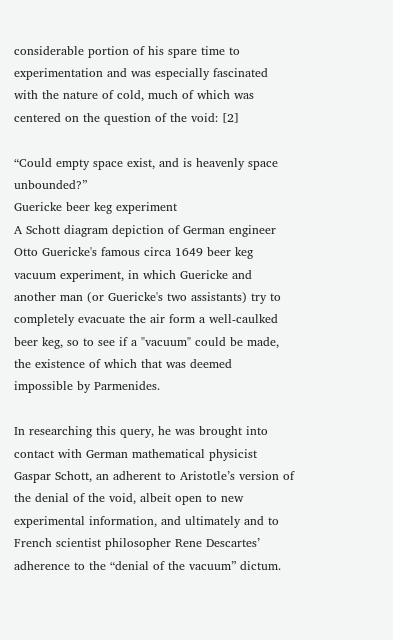considerable portion of his spare time to experimentation and was especially fascinated with the nature of cold, much of which was centered on the question of the void: [2]

“Could empty space exist, and is heavenly space unbounded?”
Guericke beer keg experiment
A Schott diagram depiction of German engineer Otto Guericke's famous circa 1649 beer keg vacuum experiment, in which Guericke and another man (or Guericke's two assistants) try to completely evacuate the air form a well-caulked beer keg, so to see if a "vacuum" could be made, the existence of which that was deemed impossible by Parmenides.

In researching this query, he was brought into contact with German mathematical physicist Gaspar Schott, an adherent to Aristotle’s version of the denial of the void, albeit open to new experimental information, and ultimately and to French scientist philosopher Rene Descartes’ adherence to the “denial of the vacuum” dictum.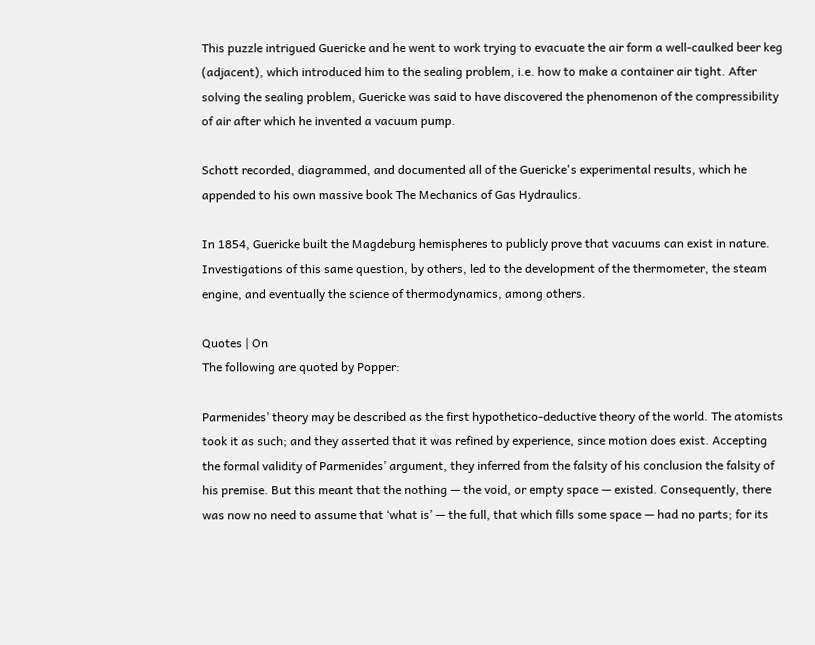This puzzle intrigued Guericke and he went to work trying to evacuate the air form a well-caulked beer keg (adjacent), which introduced him to the sealing problem, i.e. how to make a container air tight. After solving the sealing problem, Guericke was said to have discovered the phenomenon of the compressibility of air after which he invented a vacuum pump.

Schott recorded, diagrammed, and documented all of the Guericke's experimental results, which he appended to his own massive book The Mechanics of Gas Hydraulics.

In 1854, Guericke built the Magdeburg hemispheres to publicly prove that vacuums can exist in nature. Investigations of this same question, by others, led to the development of the thermometer, the steam engine, and eventually the science of thermodynamics, among others.

Quotes | On
The following are quoted by Popper:

Parmenides’ theory may be described as the first hypothetico-deductive theory of the world. The atomists took it as such; and they asserted that it was refined by experience, since motion does exist. Accepting the formal validity of Parmenides’ argument, they inferred from the falsity of his conclusion the falsity of his premise. But this meant that the nothing — the void, or empty space — existed. Consequently, there was now no need to assume that ‘what is’ — the full, that which fills some space — had no parts; for its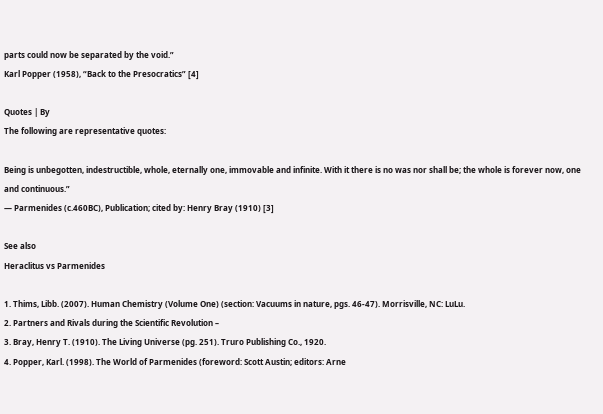parts could now be separated by the void.”
Karl Popper (1958), “Back to the Presocratics” [4]

Quotes | By
The following are representative quotes:

Being is unbegotten, indestructible, whole, eternally one, immovable and infinite. With it there is no was nor shall be; the whole is forever now, one and continuous.”
— Parmenides (c.460BC), Publication; cited by: Henry Bray (1910) [3]

See also
Heraclitus vs Parmenides

1. Thims, Libb. (2007). Human Chemistry (Volume One) (section: Vacuums in nature, pgs. 46-47). Morrisville, NC: LuLu.
2. Partners and Rivals during the Scientific Revolution –
3. Bray, Henry T. (1910). The Living Universe (pg. 251). Truro Publishing Co., 1920.
4. Popper, Karl. (1998). The World of Parmenides (foreword: Scott Austin; editors: Arne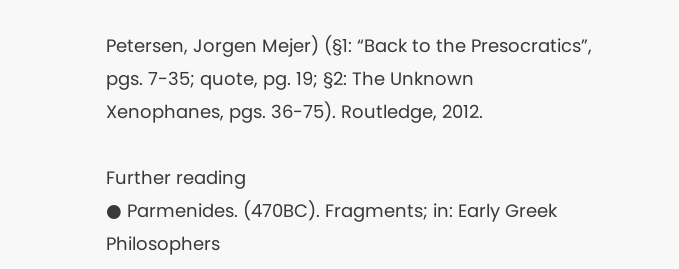Petersen, Jorgen Mejer) (§1: “Back to the Presocratics”, pgs. 7-35; quote, pg. 19; §2: The Unknown Xenophanes, pgs. 36-75). Routledge, 2012.

Further reading
● Parmenides. (470BC). Fragments; in: Early Greek Philosophers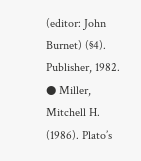(editor: John Burnet) (§4). Publisher, 1982.
● Miller, Mitchell H. (1986). Plato’s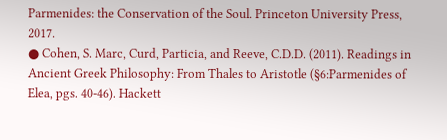Parmenides: the Conservation of the Soul. Princeton University Press, 2017.
● Cohen, S. Marc, Curd, Particia, and Reeve, C.D.D. (2011). Readings in Ancient Greek Philosophy: From Thales to Aristotle (§6:Parmenides of Elea, pgs. 40-46). Hackett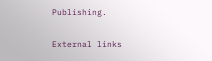Publishing.

External links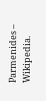Parmenides – Wikipedia.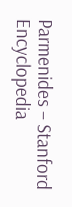Parmenides – Stanford Encyclopedia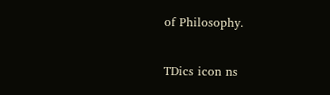of Philosophy.

TDics icon ns